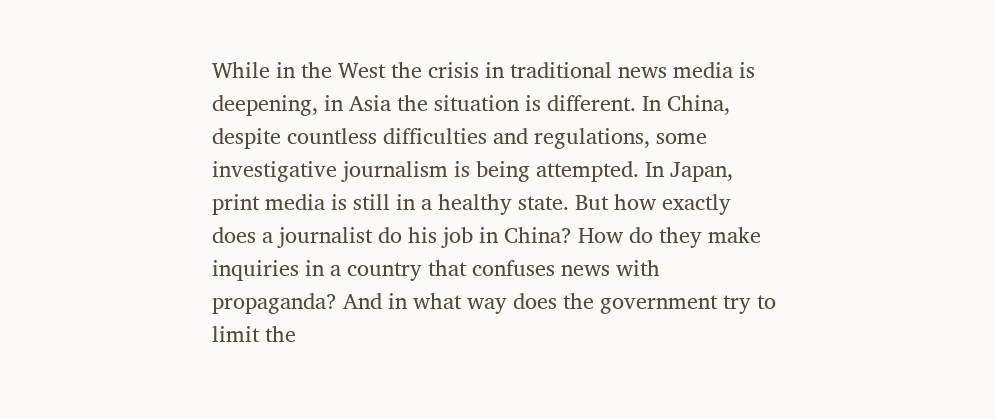While in the West the crisis in traditional news media is deepening, in Asia the situation is different. In China, despite countless difficulties and regulations, some investigative journalism is being attempted. In Japan, print media is still in a healthy state. But how exactly does a journalist do his job in China? How do they make inquiries in a country that confuses news with propaganda? And in what way does the government try to limit the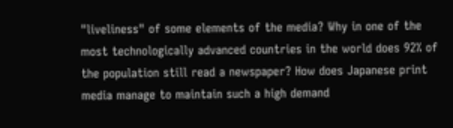"liveliness" of some elements of the media? Why in one of the most technologically advanced countries in the world does 92% of the population still read a newspaper? How does Japanese print media manage to maintain such a high demand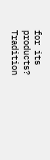for its products? Tradition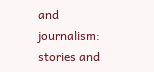and journalism: stories and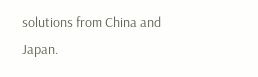solutions from China and Japan.